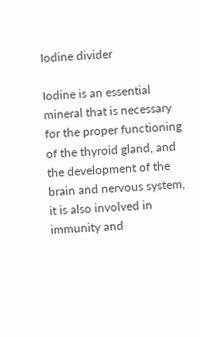Iodine divider

Iodine is an essential mineral that is necessary for the proper functioning of the thyroid gland, and the development of the brain and nervous system, it is also involved in immunity and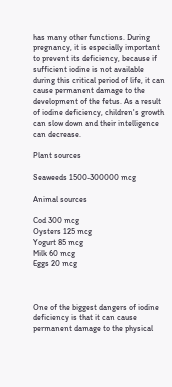has many other functions. During pregnancy, it is especially important to prevent its deficiency, because if sufficient iodine is not available during this critical period of life, it can cause permanent damage to the development of the fetus. As a result of iodine deficiency, children's growth can slow down and their intelligence can decrease.

Plant sources

Seaweeds 1500-300000 mcg

Animal sources

Cod 300 mcg
Oysters 125 mcg
Yogurt 85 mcg
Milk 60 mcg
Eggs 20 mcg



One of the biggest dangers of iodine deficiency is that it can cause permanent damage to the physical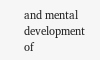and mental development of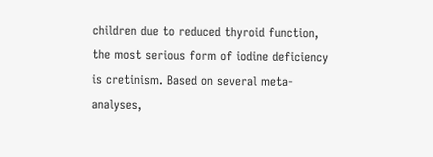children due to reduced thyroid function, the most serious form of iodine deficiency is cretinism. Based on several meta-analyses,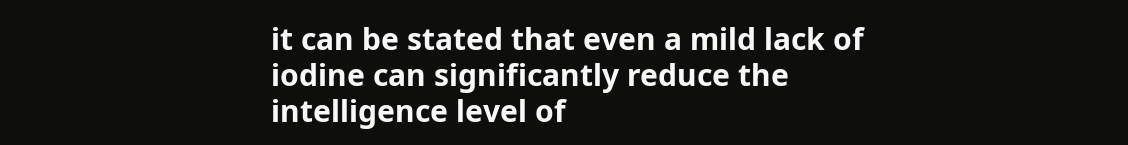it can be stated that even a mild lack of iodine can significantly reduce the intelligence level of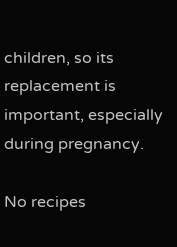children, so its replacement is important, especially during pregnancy.

No recipes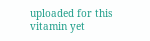uploaded for this vitamin yet